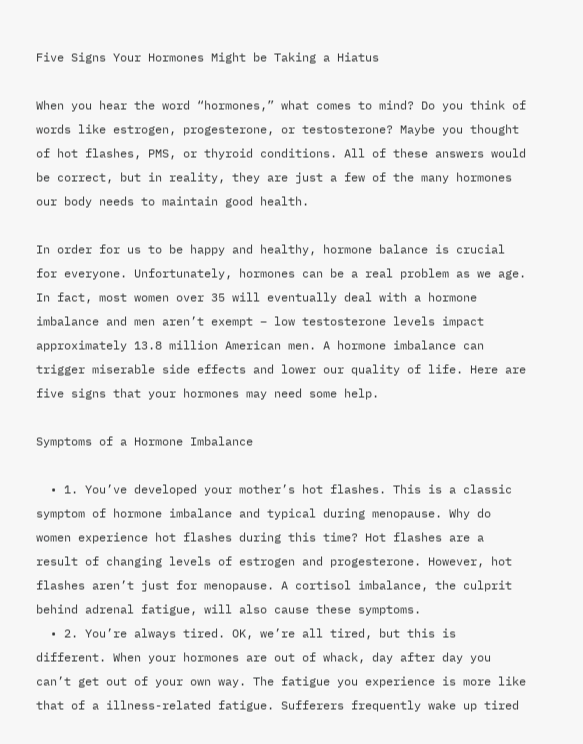Five Signs Your Hormones Might be Taking a Hiatus

When you hear the word “hormones,” what comes to mind? Do you think of words like estrogen, progesterone, or testosterone? Maybe you thought of hot flashes, PMS, or thyroid conditions. All of these answers would be correct, but in reality, they are just a few of the many hormones our body needs to maintain good health.

In order for us to be happy and healthy, hormone balance is crucial for everyone. Unfortunately, hormones can be a real problem as we age. In fact, most women over 35 will eventually deal with a hormone imbalance and men aren’t exempt – low testosterone levels impact approximately 13.8 million American men. A hormone imbalance can trigger miserable side effects and lower our quality of life. Here are five signs that your hormones may need some help.

Symptoms of a Hormone Imbalance

  • 1. You’ve developed your mother’s hot flashes. This is a classic symptom of hormone imbalance and typical during menopause. Why do women experience hot flashes during this time? Hot flashes are a result of changing levels of estrogen and progesterone. However, hot flashes aren’t just for menopause. A cortisol imbalance, the culprit behind adrenal fatigue, will also cause these symptoms.
  • 2. You’re always tired. OK, we’re all tired, but this is different. When your hormones are out of whack, day after day you can’t get out of your own way. The fatigue you experience is more like that of a illness-related fatigue. Sufferers frequently wake up tired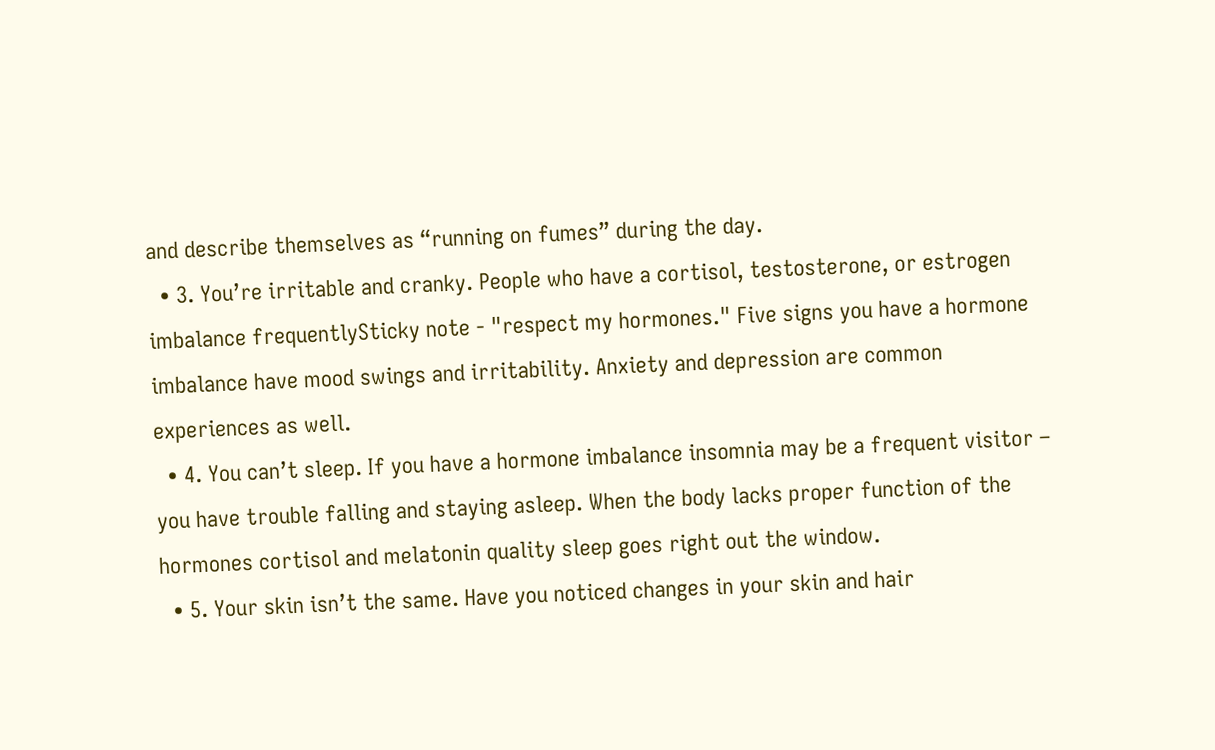and describe themselves as “running on fumes” during the day.
  • 3. You’re irritable and cranky. People who have a cortisol, testosterone, or estrogen imbalance frequentlySticky note - "respect my hormones." Five signs you have a hormone imbalance have mood swings and irritability. Anxiety and depression are common experiences as well.
  • 4. You can’t sleep. If you have a hormone imbalance insomnia may be a frequent visitor – you have trouble falling and staying asleep. When the body lacks proper function of the hormones cortisol and melatonin quality sleep goes right out the window.
  • 5. Your skin isn’t the same. Have you noticed changes in your skin and hair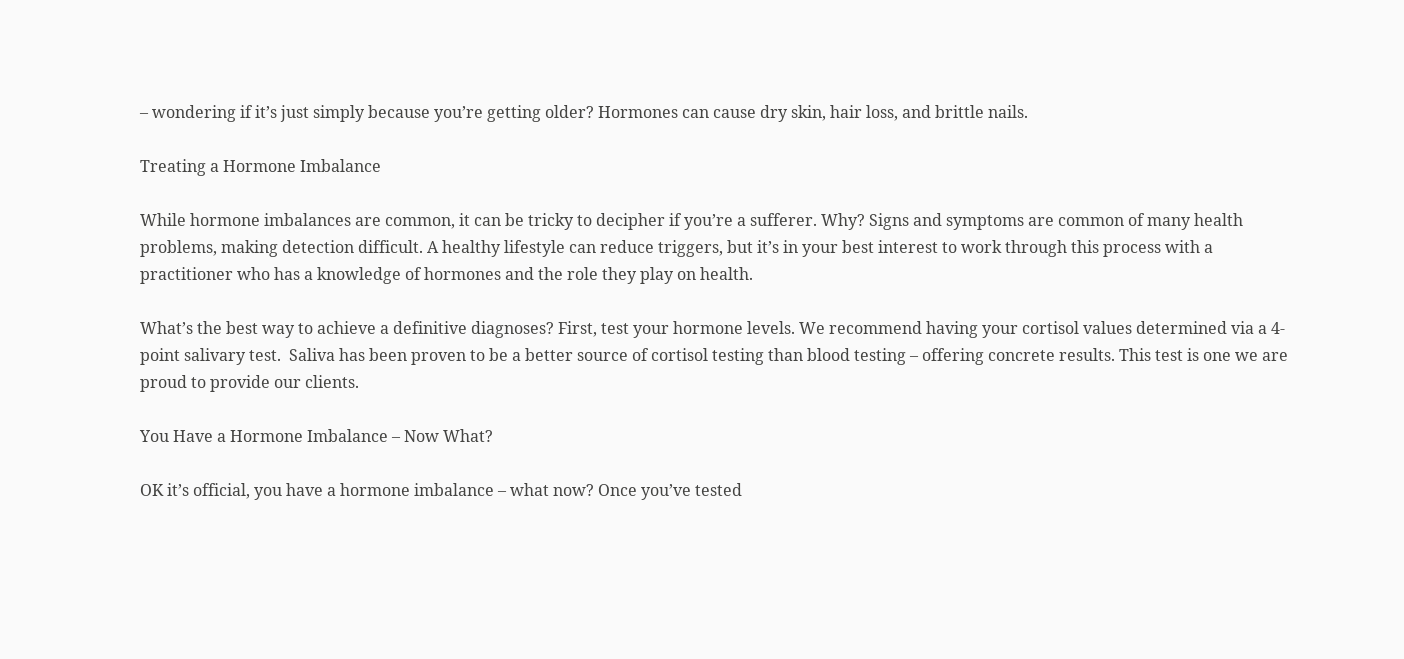– wondering if it’s just simply because you’re getting older? Hormones can cause dry skin, hair loss, and brittle nails.

Treating a Hormone Imbalance

While hormone imbalances are common, it can be tricky to decipher if you’re a sufferer. Why? Signs and symptoms are common of many health problems, making detection difficult. A healthy lifestyle can reduce triggers, but it’s in your best interest to work through this process with a practitioner who has a knowledge of hormones and the role they play on health.

What’s the best way to achieve a definitive diagnoses? First, test your hormone levels. We recommend having your cortisol values determined via a 4-point salivary test.  Saliva has been proven to be a better source of cortisol testing than blood testing – offering concrete results. This test is one we are proud to provide our clients.

You Have a Hormone Imbalance – Now What?

OK it’s official, you have a hormone imbalance – what now? Once you’ve tested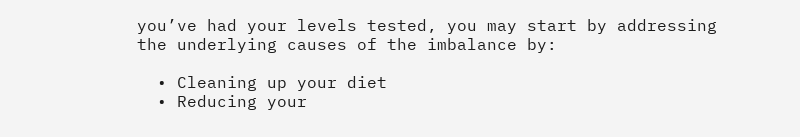you’ve had your levels tested, you may start by addressing the underlying causes of the imbalance by:

  • Cleaning up your diet
  • Reducing your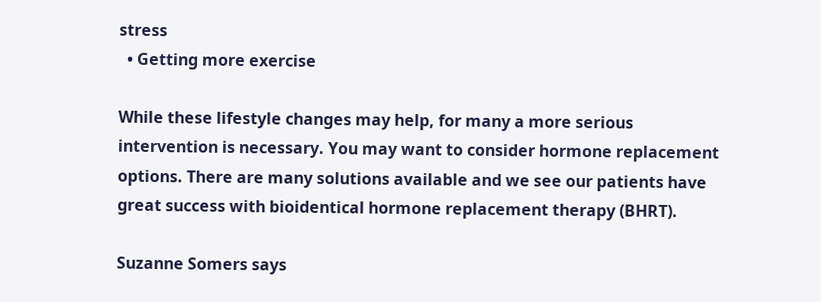stress
  • Getting more exercise

While these lifestyle changes may help, for many a more serious intervention is necessary. You may want to consider hormone replacement options. There are many solutions available and we see our patients have great success with bioidentical hormone replacement therapy (BHRT).

Suzanne Somers says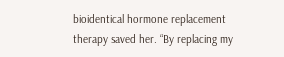bioidentical hormone replacement therapy saved her. “By replacing my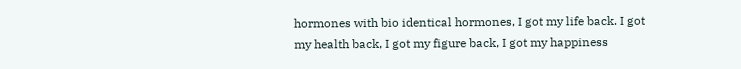hormones with bio identical hormones, I got my life back. I got my health back, I got my figure back, I got my happiness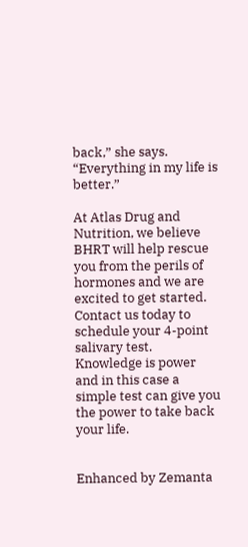back,” she says. “Everything in my life is better.”

At Atlas Drug and Nutrition, we believe BHRT will help rescue you from the perils of hormones and we are excited to get started. Contact us today to schedule your 4-point salivary test. Knowledge is power and in this case a simple test can give you the power to take back your life.


Enhanced by Zemanta